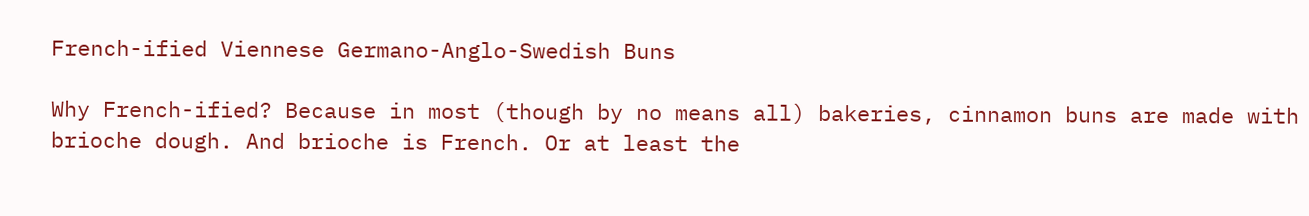French-ified Viennese Germano-Anglo-Swedish Buns

Why French-ified? Because in most (though by no means all) bakeries, cinnamon buns are made with brioche dough. And brioche is French. Or at least the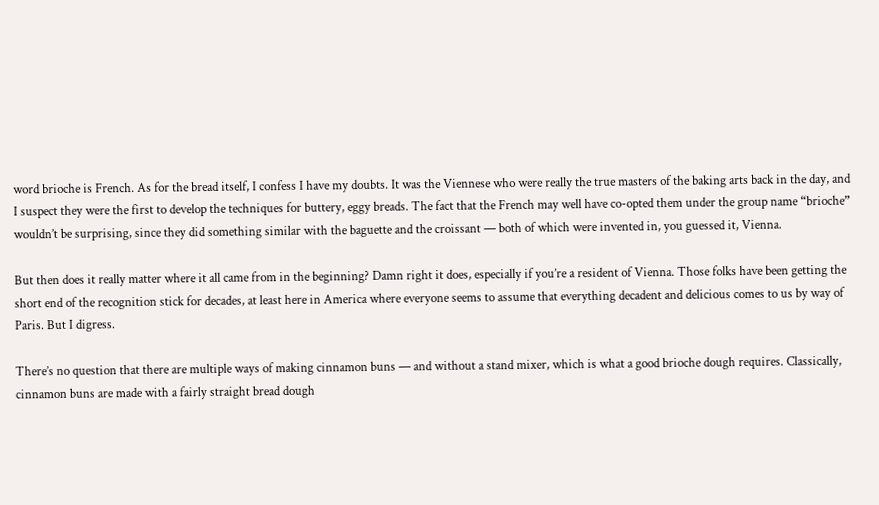word brioche is French. As for the bread itself, I confess I have my doubts. It was the Viennese who were really the true masters of the baking arts back in the day, and I suspect they were the first to develop the techniques for buttery, eggy breads. The fact that the French may well have co-opted them under the group name “brioche” wouldn’t be surprising, since they did something similar with the baguette and the croissant — both of which were invented in, you guessed it, Vienna.

But then does it really matter where it all came from in the beginning? Damn right it does, especially if you’re a resident of Vienna. Those folks have been getting the short end of the recognition stick for decades, at least here in America where everyone seems to assume that everything decadent and delicious comes to us by way of Paris. But I digress.

There’s no question that there are multiple ways of making cinnamon buns — and without a stand mixer, which is what a good brioche dough requires. Classically, cinnamon buns are made with a fairly straight bread dough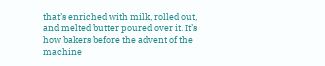that’s enriched with milk, rolled out, and melted butter poured over it. It’s how bakers before the advent of the machine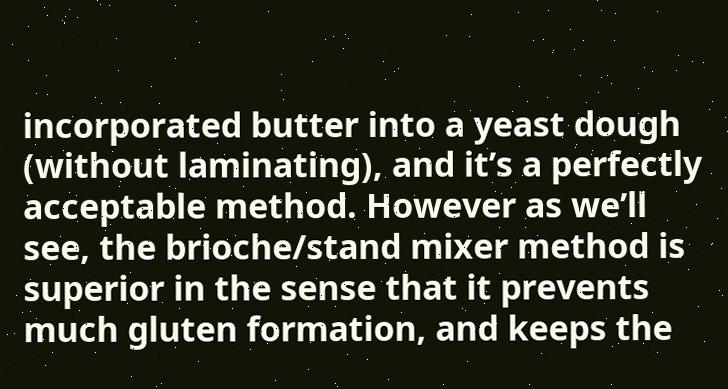incorporated butter into a yeast dough (without laminating), and it’s a perfectly acceptable method. However as we’ll see, the brioche/stand mixer method is superior in the sense that it prevents much gluten formation, and keeps the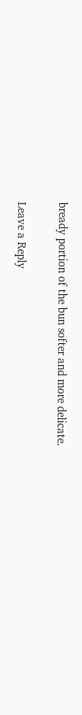bready portion of the bun softer and more delicate.

Leave a Reply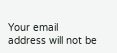Your email address will not be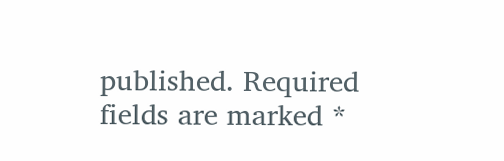published. Required fields are marked *